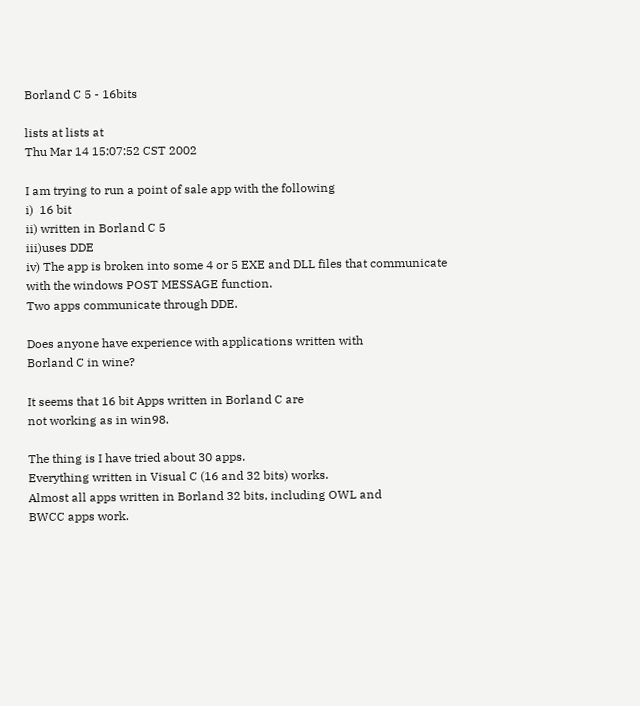Borland C 5 - 16bits

lists at lists at
Thu Mar 14 15:07:52 CST 2002

I am trying to run a point of sale app with the following
i)  16 bit
ii) written in Borland C 5
iii)uses DDE
iv) The app is broken into some 4 or 5 EXE and DLL files that communicate
with the windows POST MESSAGE function.
Two apps communicate through DDE.

Does anyone have experience with applications written with
Borland C in wine?

It seems that 16 bit Apps written in Borland C are
not working as in win98.

The thing is I have tried about 30 apps.
Everything written in Visual C (16 and 32 bits) works.
Almost all apps written in Borland 32 bits, including OWL and
BWCC apps work.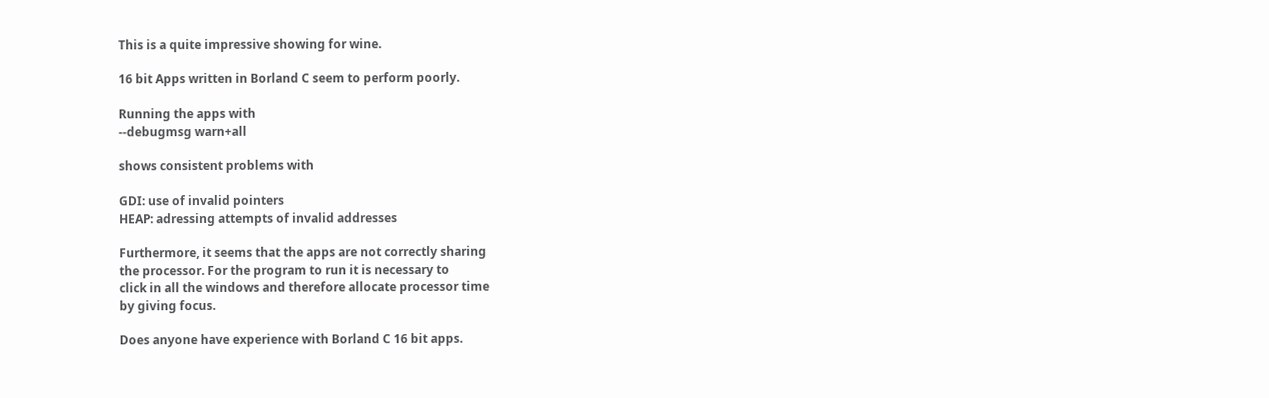This is a quite impressive showing for wine.

16 bit Apps written in Borland C seem to perform poorly.

Running the apps with
--debugmsg warn+all

shows consistent problems with

GDI: use of invalid pointers
HEAP: adressing attempts of invalid addresses

Furthermore, it seems that the apps are not correctly sharing
the processor. For the program to run it is necessary to
click in all the windows and therefore allocate processor time
by giving focus.

Does anyone have experience with Borland C 16 bit apps.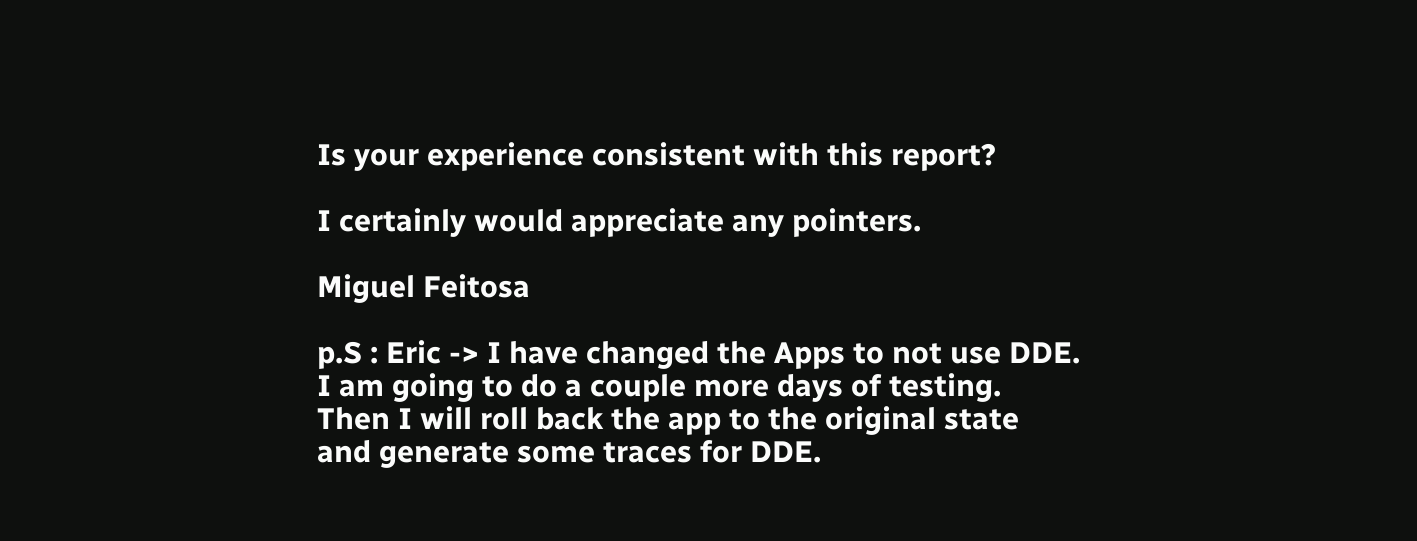Is your experience consistent with this report?

I certainly would appreciate any pointers.

Miguel Feitosa

p.S : Eric -> I have changed the Apps to not use DDE.
I am going to do a couple more days of testing.
Then I will roll back the app to the original state
and generate some traces for DDE.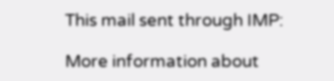This mail sent through IMP:

More information about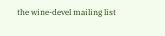the wine-devel mailing list